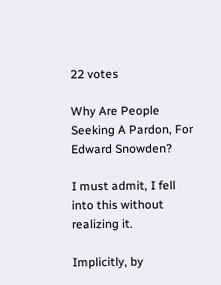22 votes

Why Are People Seeking A Pardon, For Edward Snowden?

I must admit, I fell into this without realizing it.

Implicitly, by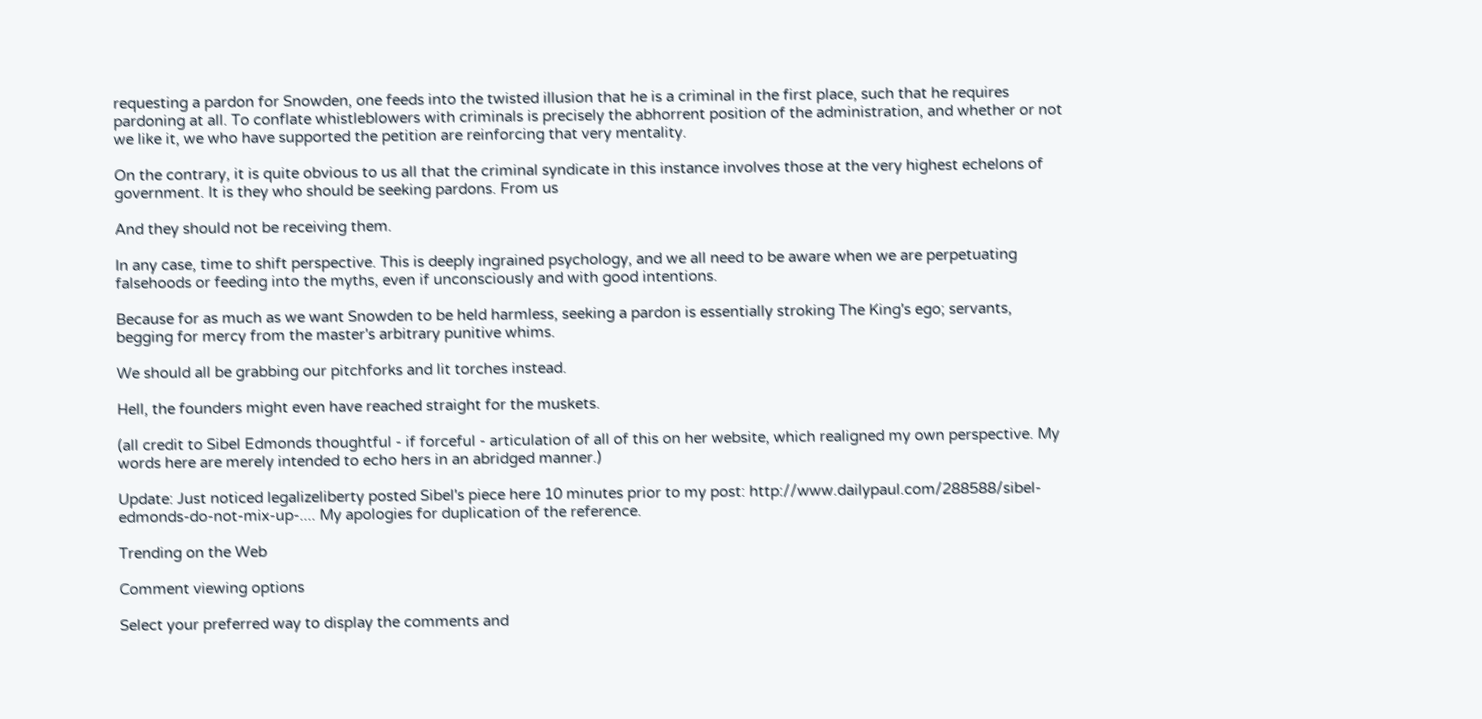requesting a pardon for Snowden, one feeds into the twisted illusion that he is a criminal in the first place, such that he requires pardoning at all. To conflate whistleblowers with criminals is precisely the abhorrent position of the administration, and whether or not we like it, we who have supported the petition are reinforcing that very mentality.

On the contrary, it is quite obvious to us all that the criminal syndicate in this instance involves those at the very highest echelons of government. It is they who should be seeking pardons. From us

And they should not be receiving them.

In any case, time to shift perspective. This is deeply ingrained psychology, and we all need to be aware when we are perpetuating falsehoods or feeding into the myths, even if unconsciously and with good intentions.

Because for as much as we want Snowden to be held harmless, seeking a pardon is essentially stroking The King's ego; servants, begging for mercy from the master's arbitrary punitive whims.

We should all be grabbing our pitchforks and lit torches instead.

Hell, the founders might even have reached straight for the muskets.

(all credit to Sibel Edmonds thoughtful - if forceful - articulation of all of this on her website, which realigned my own perspective. My words here are merely intended to echo hers in an abridged manner.)

Update: Just noticed legalizeliberty posted Sibel's piece here 10 minutes prior to my post: http://www.dailypaul.com/288588/sibel-edmonds-do-not-mix-up-.... My apologies for duplication of the reference.

Trending on the Web

Comment viewing options

Select your preferred way to display the comments and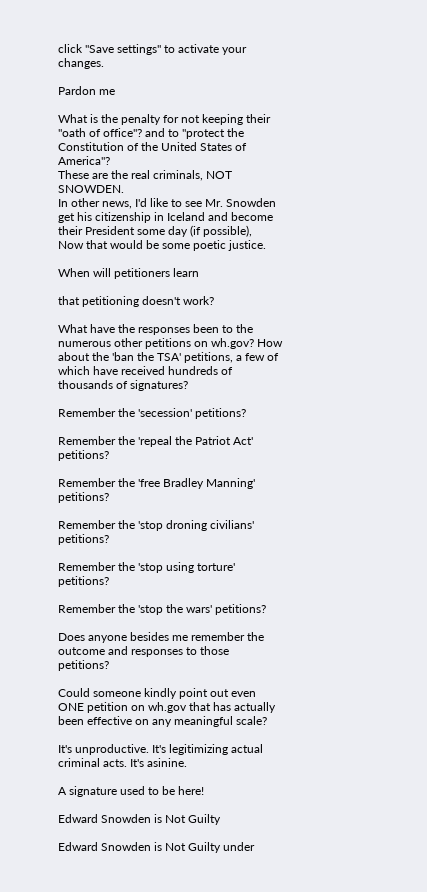click "Save settings" to activate your changes.

Pardon me

What is the penalty for not keeping their "oath of office"? and to "protect the Constitution of the United States of America"?
These are the real criminals, NOT SNOWDEN.
In other news, I'd like to see Mr. Snowden get his citizenship in Iceland and become their President some day (if possible),
Now that would be some poetic justice.

When will petitioners learn

that petitioning doesn't work?

What have the responses been to the numerous other petitions on wh.gov? How about the 'ban the TSA' petitions, a few of which have received hundreds of thousands of signatures?

Remember the 'secession' petitions?

Remember the 'repeal the Patriot Act' petitions?

Remember the 'free Bradley Manning' petitions?

Remember the 'stop droning civilians' petitions?

Remember the 'stop using torture' petitions?

Remember the 'stop the wars' petitions?

Does anyone besides me remember the outcome and responses to those petitions?

Could someone kindly point out even ONE petition on wh.gov that has actually been effective on any meaningful scale?

It's unproductive. It's legitimizing actual criminal acts. It's asinine.

A signature used to be here!

Edward Snowden is Not Guilty

Edward Snowden is Not Guilty under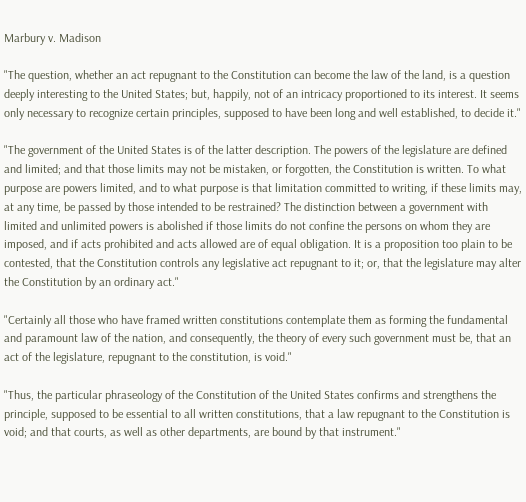Marbury v. Madison

"The question, whether an act repugnant to the Constitution can become the law of the land, is a question deeply interesting to the United States; but, happily, not of an intricacy proportioned to its interest. It seems only necessary to recognize certain principles, supposed to have been long and well established, to decide it."

"The government of the United States is of the latter description. The powers of the legislature are defined and limited; and that those limits may not be mistaken, or forgotten, the Constitution is written. To what purpose are powers limited, and to what purpose is that limitation committed to writing, if these limits may, at any time, be passed by those intended to be restrained? The distinction between a government with limited and unlimited powers is abolished if those limits do not confine the persons on whom they are imposed, and if acts prohibited and acts allowed are of equal obligation. It is a proposition too plain to be contested, that the Constitution controls any legislative act repugnant to it; or, that the legislature may alter the Constitution by an ordinary act."

"Certainly all those who have framed written constitutions contemplate them as forming the fundamental and paramount law of the nation, and consequently, the theory of every such government must be, that an act of the legislature, repugnant to the constitution, is void."

"Thus, the particular phraseology of the Constitution of the United States confirms and strengthens the principle, supposed to be essential to all written constitutions, that a law repugnant to the Constitution is void; and that courts, as well as other departments, are bound by that instrument."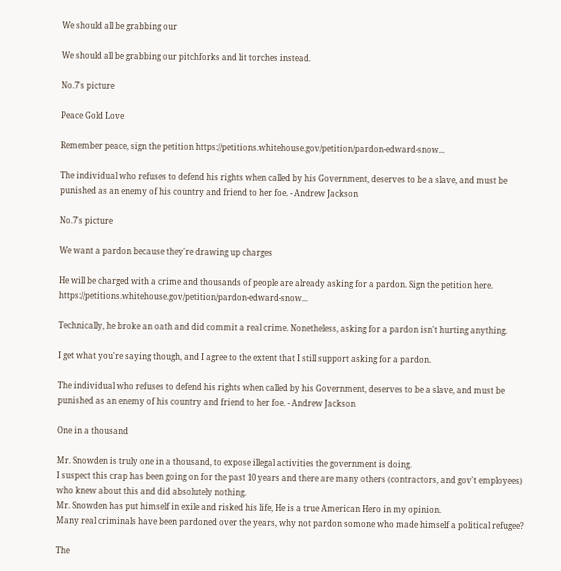We should all be grabbing our

We should all be grabbing our pitchforks and lit torches instead.

No.7's picture

Peace Gold Love

Remember peace, sign the petition https://petitions.whitehouse.gov/petition/pardon-edward-snow...

The individual who refuses to defend his rights when called by his Government, deserves to be a slave, and must be punished as an enemy of his country and friend to her foe. - Andrew Jackson

No.7's picture

We want a pardon because they're drawing up charges

He will be charged with a crime and thousands of people are already asking for a pardon. Sign the petition here. https://petitions.whitehouse.gov/petition/pardon-edward-snow...

Technically, he broke an oath and did commit a real crime. Nonetheless, asking for a pardon isn't hurting anything.

I get what you're saying though, and I agree to the extent that I still support asking for a pardon.

The individual who refuses to defend his rights when called by his Government, deserves to be a slave, and must be punished as an enemy of his country and friend to her foe. - Andrew Jackson

One in a thousand

Mr. Snowden is truly one in a thousand, to expose illegal activities the government is doing.
I suspect this crap has been going on for the past 10 years and there are many others (contractors, and gov't employees) who knew about this and did absolutely nothing.
Mr. Snowden has put himself in exile and risked his life, He is a true American Hero in my opinion.
Many real criminals have been pardoned over the years, why not pardon somone who made himself a political refugee?

The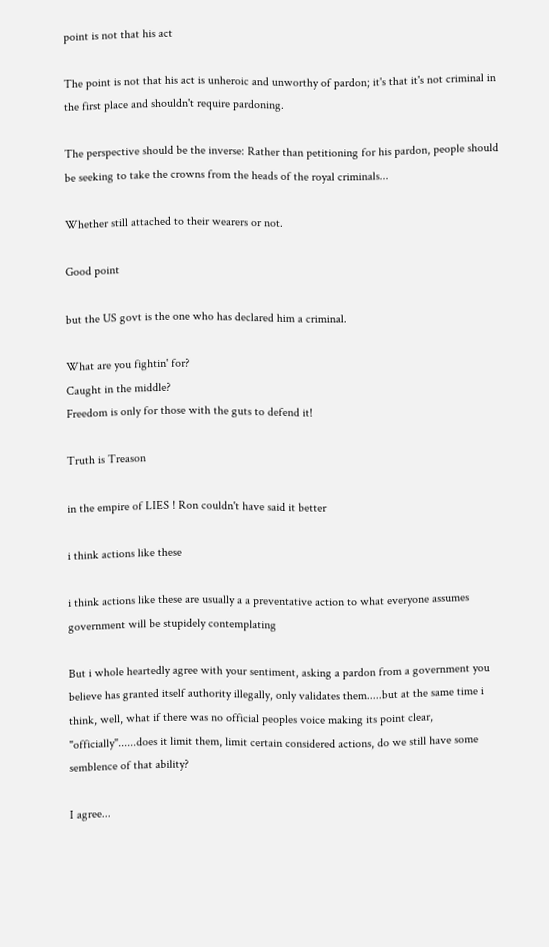point is not that his act

The point is not that his act is unheroic and unworthy of pardon; it's that it's not criminal in the first place and shouldn't require pardoning.

The perspective should be the inverse: Rather than petitioning for his pardon, people should be seeking to take the crowns from the heads of the royal criminals...

Whether still attached to their wearers or not.

Good point

but the US govt is the one who has declared him a criminal.

What are you fightin' for?
Caught in the middle?
Freedom is only for those with the guts to defend it!

Truth is Treason

in the empire of LIES ! Ron couldn't have said it better

i think actions like these

i think actions like these are usually a a preventative action to what everyone assumes government will be stupidely contemplating

But i whole heartedly agree with your sentiment, asking a pardon from a government you believe has granted itself authority illegally, only validates them.....but at the same time i think, well, what if there was no official peoples voice making its point clear, "officially"......does it limit them, limit certain considered actions, do we still have some semblence of that ability?

I agree...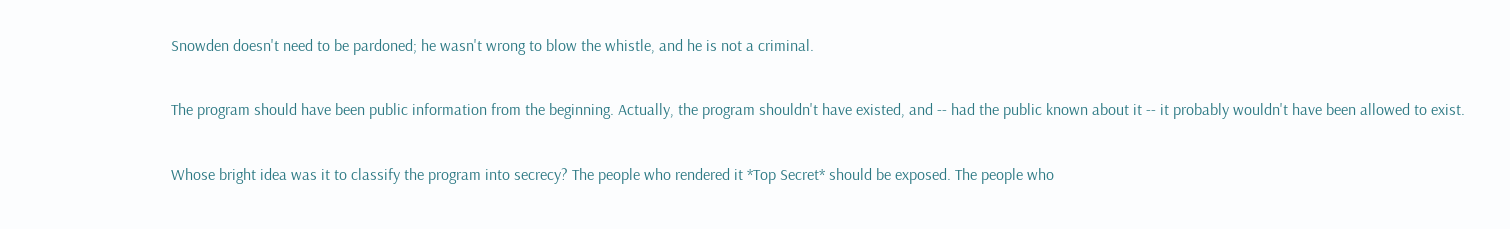Snowden doesn't need to be pardoned; he wasn't wrong to blow the whistle, and he is not a criminal.

The program should have been public information from the beginning. Actually, the program shouldn't have existed, and -- had the public known about it -- it probably wouldn't have been allowed to exist.

Whose bright idea was it to classify the program into secrecy? The people who rendered it *Top Secret* should be exposed. The people who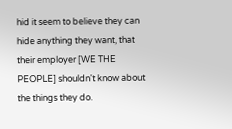hid it seem to believe they can hide anything they want, that their employer [WE THE PEOPLE] shouldn't know about the things they do.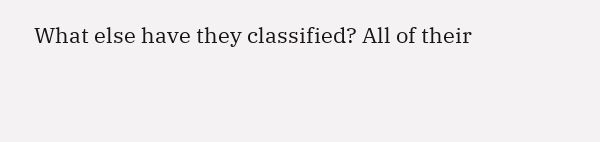What else have they classified? All of their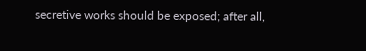secretive works should be exposed; after all,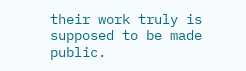their work truly is supposed to be made public.